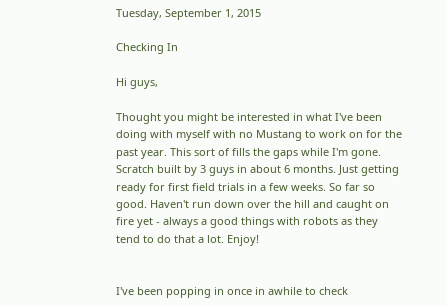Tuesday, September 1, 2015

Checking In

Hi guys,

Thought you might be interested in what I've been doing with myself with no Mustang to work on for the past year. This sort of fills the gaps while I'm gone. Scratch built by 3 guys in about 6 months. Just getting ready for first field trials in a few weeks. So far so good. Haven't run down over the hill and caught on fire yet - always a good things with robots as they tend to do that a lot. Enjoy!


I've been popping in once in awhile to check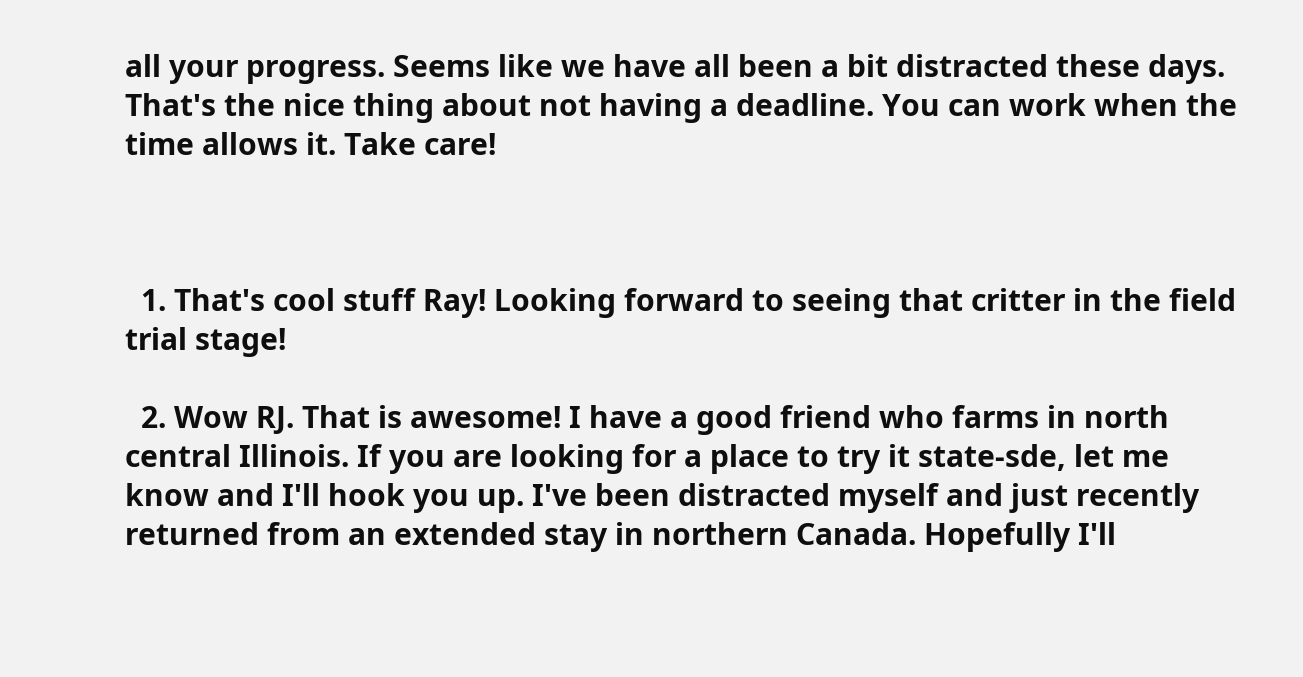all your progress. Seems like we have all been a bit distracted these days. That's the nice thing about not having a deadline. You can work when the time allows it. Take care!



  1. That's cool stuff Ray! Looking forward to seeing that critter in the field trial stage!

  2. Wow RJ. That is awesome! I have a good friend who farms in north central Illinois. If you are looking for a place to try it state-sde, let me know and I'll hook you up. I've been distracted myself and just recently returned from an extended stay in northern Canada. Hopefully I'll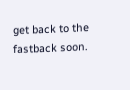get back to the fastback soon.